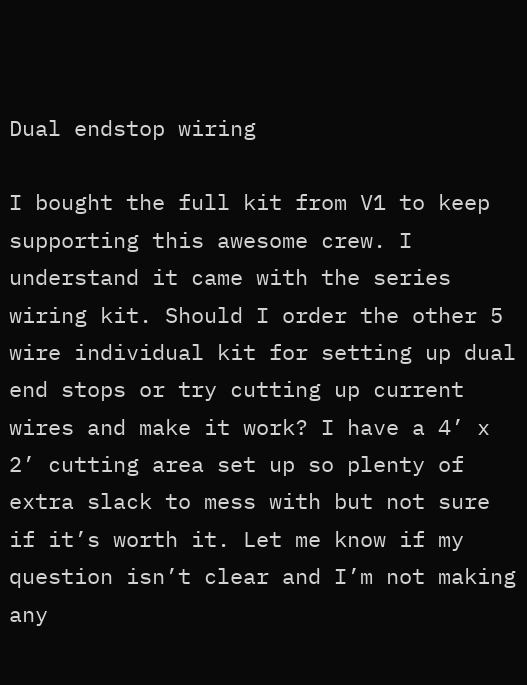Dual endstop wiring

I bought the full kit from V1 to keep supporting this awesome crew. I understand it came with the series wiring kit. Should I order the other 5 wire individual kit for setting up dual end stops or try cutting up current wires and make it work? I have a 4’ x 2’ cutting area set up so plenty of extra slack to mess with but not sure if it’s worth it. Let me know if my question isn’t clear and I’m not making any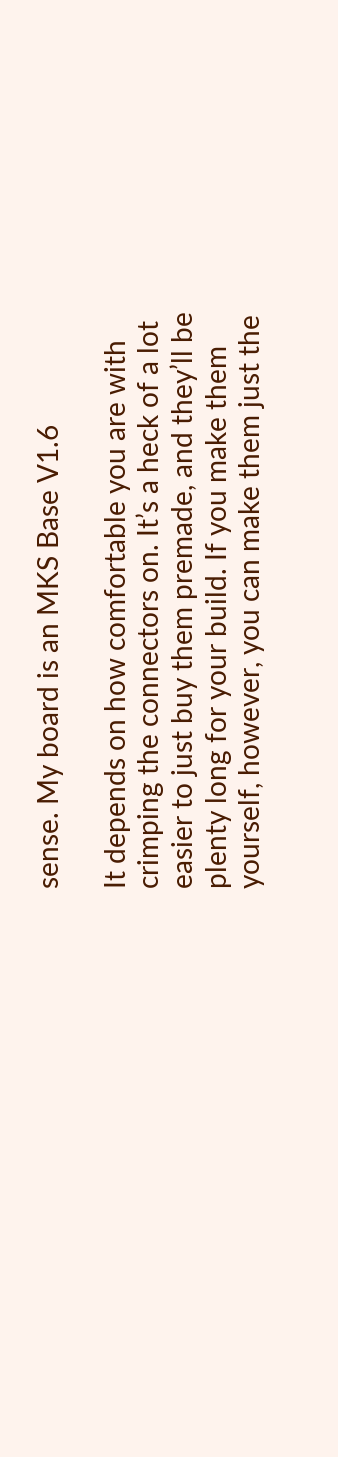sense. My board is an MKS Base V1.6

It depends on how comfortable you are with crimping the connectors on. It’s a heck of a lot easier to just buy them premade, and they’ll be plenty long for your build. If you make them yourself, however, you can make them just the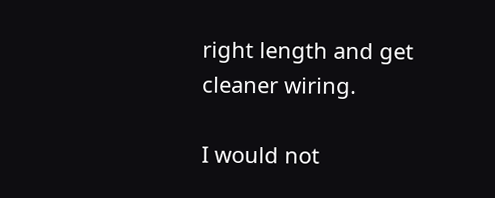right length and get cleaner wiring.

I would not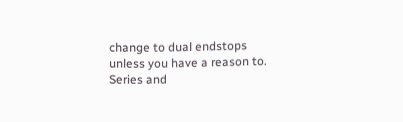change to dual endstops unless you have a reason to. Series and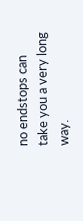no endstops can take you a very long way.